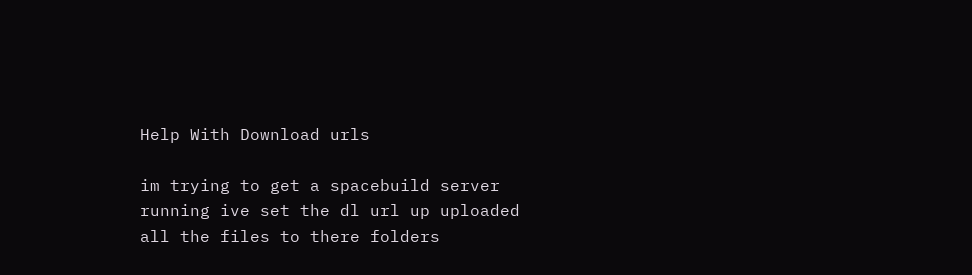Help With Download urls

im trying to get a spacebuild server running ive set the dl url up uploaded all the files to there folders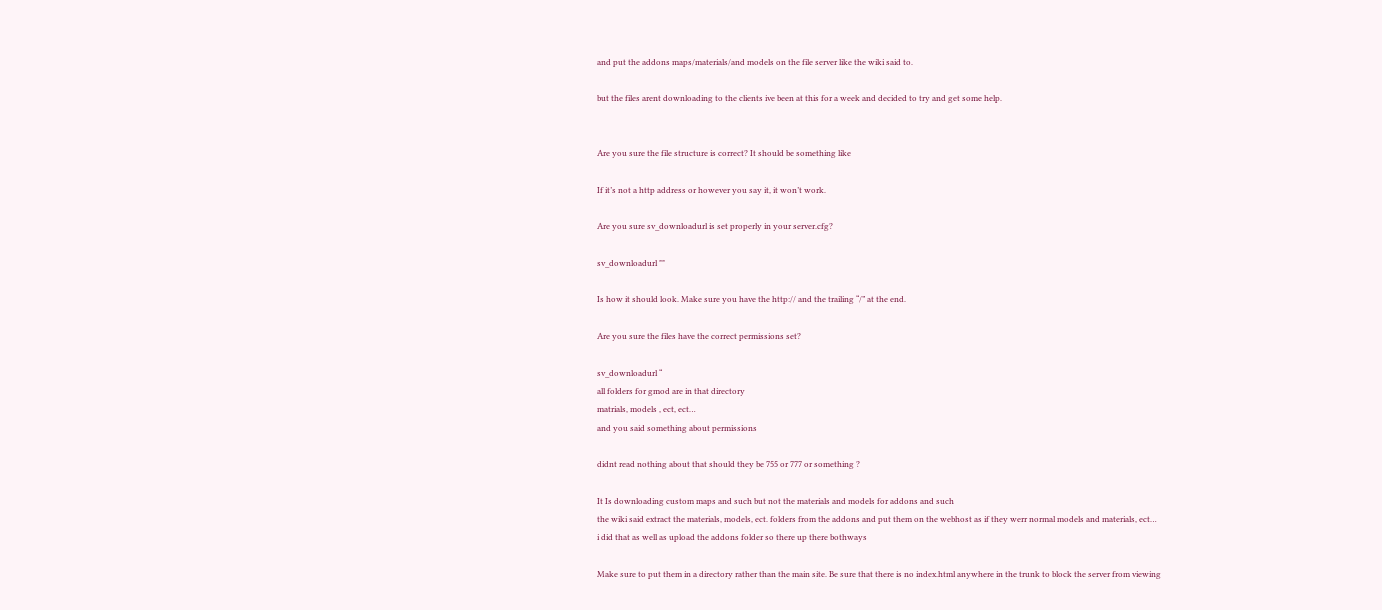and put the addons maps/materials/and models on the file server like the wiki said to.

but the files arent downloading to the clients ive been at this for a week and decided to try and get some help.


Are you sure the file structure is correct? It should be something like

If it’s not a http address or however you say it, it won’t work.

Are you sure sv_downloadurl is set properly in your server.cfg?

sv_downloadurl ""

Is how it should look. Make sure you have the http:// and the trailing “/” at the end.

Are you sure the files have the correct permissions set?

sv_downloadurl “
all folders for gmod are in that directory
matrials, models , ect, ect…
and you said something about permissions

didnt read nothing about that should they be 755 or 777 or something ?

It Is downloading custom maps and such but not the materials and models for addons and such
the wiki said extract the materials, models, ect. folders from the addons and put them on the webhost as if they werr normal models and materials, ect…
i did that as well as upload the addons folder so there up there bothways

Make sure to put them in a directory rather than the main site. Be sure that there is no index.html anywhere in the trunk to block the server from viewing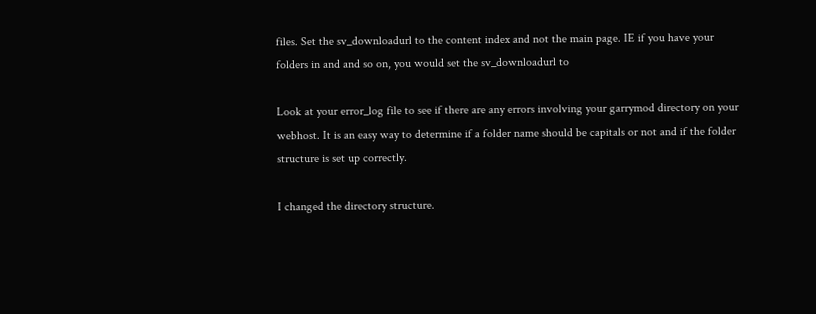files. Set the sv_downloadurl to the content index and not the main page. IE if you have your folders in and and so on, you would set the sv_downloadurl to

Look at your error_log file to see if there are any errors involving your garrymod directory on your webhost. It is an easy way to determine if a folder name should be capitals or not and if the folder structure is set up correctly.

I changed the directory structure.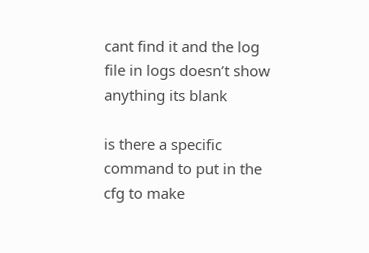cant find it and the log file in logs doesn’t show anything its blank

is there a specific command to put in the cfg to make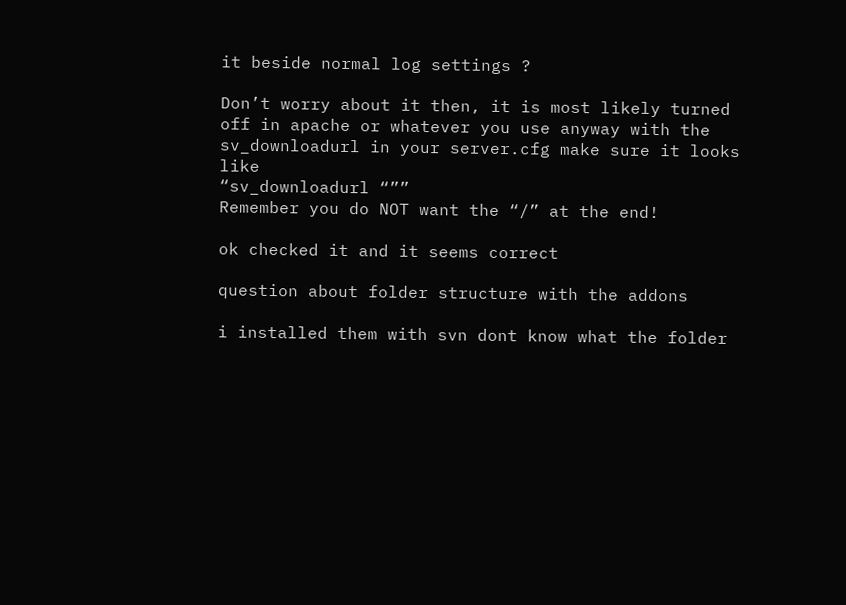it beside normal log settings ?

Don’t worry about it then, it is most likely turned off in apache or whatever you use anyway with the sv_downloadurl in your server.cfg make sure it looks like
“sv_downloadurl “””
Remember you do NOT want the “/” at the end!

ok checked it and it seems correct

question about folder structure with the addons

i installed them with svn dont know what the folder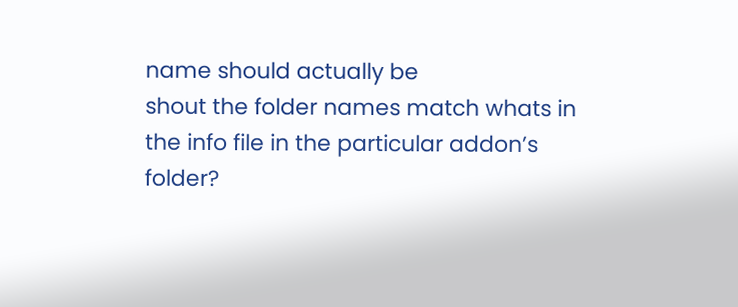name should actually be
shout the folder names match whats in the info file in the particular addon’s folder?